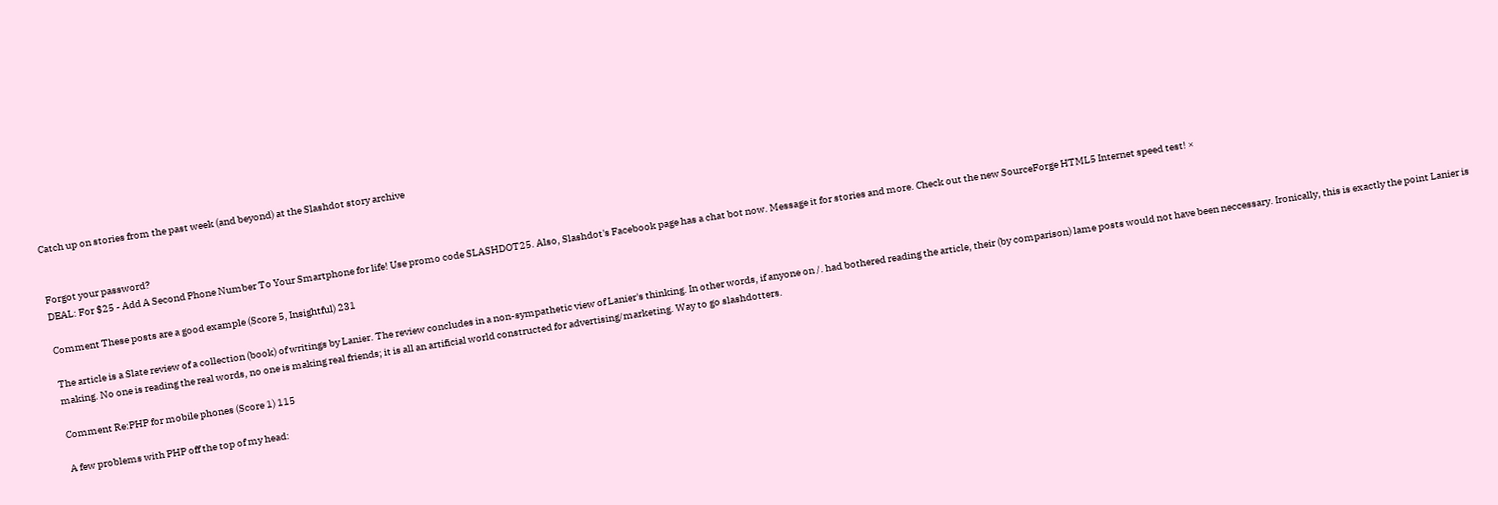Catch up on stories from the past week (and beyond) at the Slashdot story archive


Forgot your password?
DEAL: For $25 - Add A Second Phone Number To Your Smartphone for life! Use promo code SLASHDOT25. Also, Slashdot's Facebook page has a chat bot now. Message it for stories and more. Check out the new SourceForge HTML5 Internet speed test! ×

Comment These posts are a good example (Score 5, Insightful) 231

The article is a Slate review of a collection (book) of writings by Lanier. The review concludes in a non-sympathetic view of Lanier's thinking. In other words, if anyone on /. had bothered reading the article, their (by comparison) lame posts would not have been neccessary. Ironically, this is exactly the point Lanier is making. No one is reading the real words, no one is making real friends; it is all an artificial world constructed for advertising/marketing. Way to go slashdotters.

Comment Re:PHP for mobile phones (Score 1) 115

A few problems with PHP off the top of my head: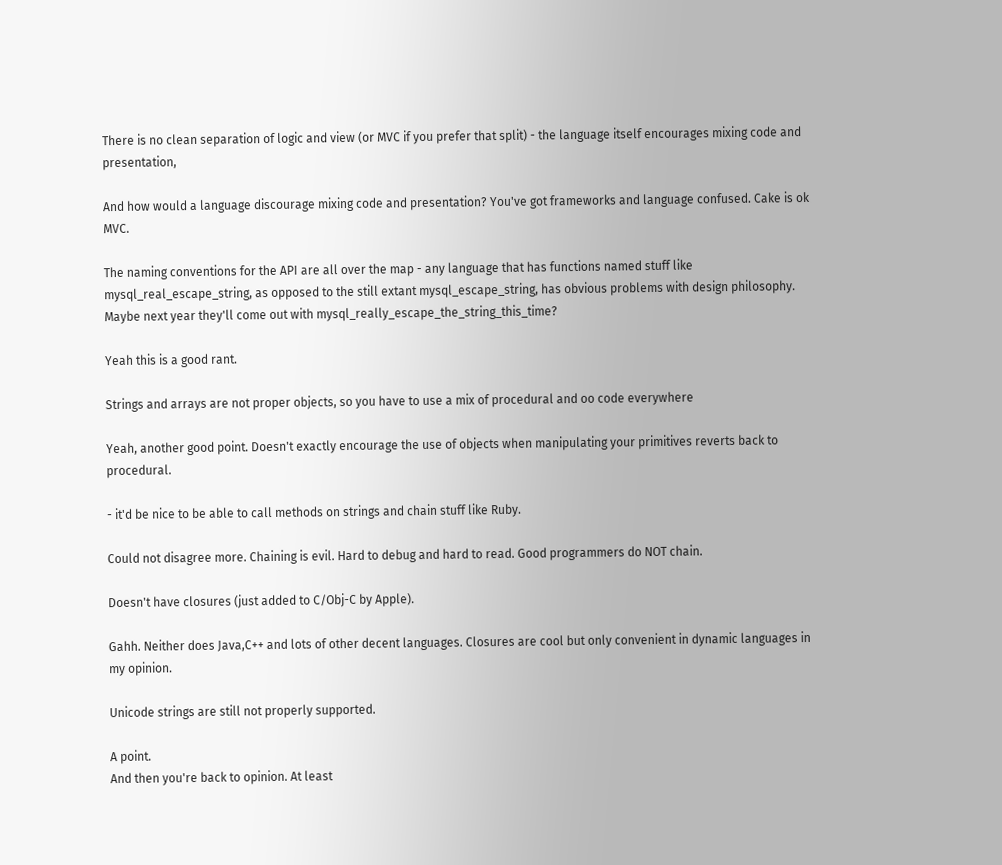There is no clean separation of logic and view (or MVC if you prefer that split) - the language itself encourages mixing code and presentation,

And how would a language discourage mixing code and presentation? You've got frameworks and language confused. Cake is ok MVC.

The naming conventions for the API are all over the map - any language that has functions named stuff like mysql_real_escape_string, as opposed to the still extant mysql_escape_string, has obvious problems with design philosophy. Maybe next year they'll come out with mysql_really_escape_the_string_this_time?

Yeah this is a good rant.

Strings and arrays are not proper objects, so you have to use a mix of procedural and oo code everywhere

Yeah, another good point. Doesn't exactly encourage the use of objects when manipulating your primitives reverts back to procedural.

- it'd be nice to be able to call methods on strings and chain stuff like Ruby.

Could not disagree more. Chaining is evil. Hard to debug and hard to read. Good programmers do NOT chain.

Doesn't have closures (just added to C/Obj-C by Apple).

Gahh. Neither does Java,C++ and lots of other decent languages. Closures are cool but only convenient in dynamic languages in my opinion.

Unicode strings are still not properly supported.

A point.
And then you're back to opinion. At least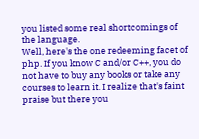you listed some real shortcomings of the language.
Well, here's the one redeeming facet of php. If you know C and/or C++, you do not have to buy any books or take any courses to learn it. I realize that's faint praise but there you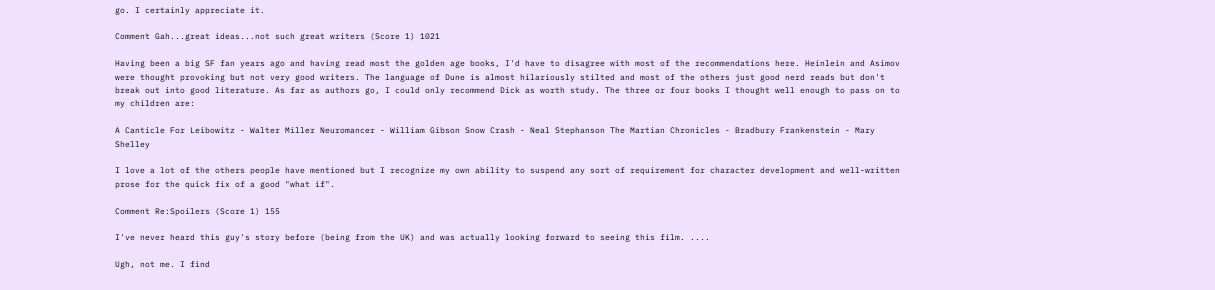go. I certainly appreciate it.

Comment Gah...great ideas...not such great writers (Score 1) 1021

Having been a big SF fan years ago and having read most the golden age books, I'd have to disagree with most of the recommendations here. Heinlein and Asimov were thought provoking but not very good writers. The language of Dune is almost hilariously stilted and most of the others just good nerd reads but don't break out into good literature. As far as authors go, I could only recommend Dick as worth study. The three or four books I thought well enough to pass on to my children are:

A Canticle For Leibowitz - Walter Miller Neuromancer - William Gibson Snow Crash - Neal Stephanson The Martian Chronicles - Bradbury Frankenstein - Mary Shelley

I love a lot of the others people have mentioned but I recognize my own ability to suspend any sort of requirement for character development and well-written prose for the quick fix of a good "what if".

Comment Re:Spoilers (Score 1) 155

I've never heard this guy's story before (being from the UK) and was actually looking forward to seeing this film. ....

Ugh, not me. I find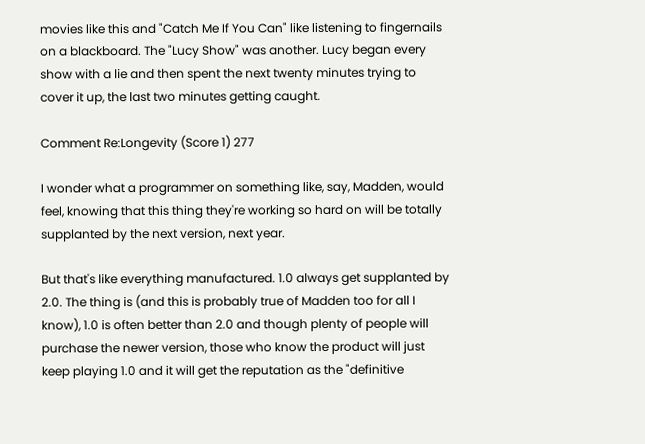movies like this and "Catch Me If You Can" like listening to fingernails on a blackboard. The "Lucy Show" was another. Lucy began every show with a lie and then spent the next twenty minutes trying to cover it up, the last two minutes getting caught.

Comment Re:Longevity (Score 1) 277

I wonder what a programmer on something like, say, Madden, would feel, knowing that this thing they're working so hard on will be totally supplanted by the next version, next year.

But that's like everything manufactured. 1.0 always get supplanted by 2.0. The thing is (and this is probably true of Madden too for all I know), 1.0 is often better than 2.0 and though plenty of people will purchase the newer version, those who know the product will just keep playing 1.0 and it will get the reputation as the "definitive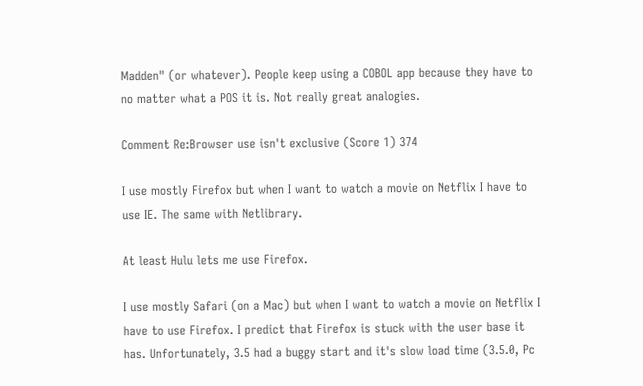Madden" (or whatever). People keep using a COBOL app because they have to no matter what a POS it is. Not really great analogies.

Comment Re:Browser use isn't exclusive (Score 1) 374

I use mostly Firefox but when I want to watch a movie on Netflix I have to use IE. The same with Netlibrary.

At least Hulu lets me use Firefox.

I use mostly Safari (on a Mac) but when I want to watch a movie on Netflix I have to use Firefox. I predict that Firefox is stuck with the user base it has. Unfortunately, 3.5 had a buggy start and it's slow load time (3.5.0, Pc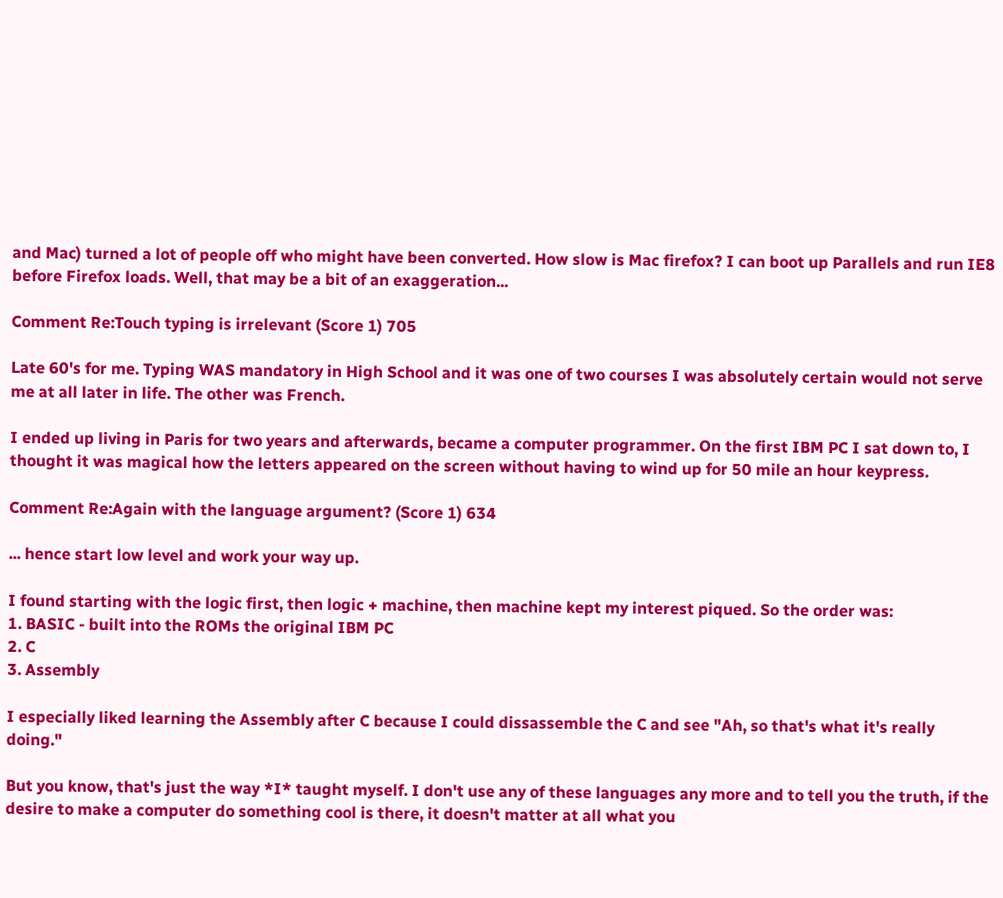and Mac) turned a lot of people off who might have been converted. How slow is Mac firefox? I can boot up Parallels and run IE8 before Firefox loads. Well, that may be a bit of an exaggeration...

Comment Re:Touch typing is irrelevant (Score 1) 705

Late 60's for me. Typing WAS mandatory in High School and it was one of two courses I was absolutely certain would not serve me at all later in life. The other was French.

I ended up living in Paris for two years and afterwards, became a computer programmer. On the first IBM PC I sat down to, I thought it was magical how the letters appeared on the screen without having to wind up for 50 mile an hour keypress.

Comment Re:Again with the language argument? (Score 1) 634

... hence start low level and work your way up.

I found starting with the logic first, then logic + machine, then machine kept my interest piqued. So the order was:
1. BASIC - built into the ROMs the original IBM PC
2. C
3. Assembly

I especially liked learning the Assembly after C because I could dissassemble the C and see "Ah, so that's what it's really doing."

But you know, that's just the way *I* taught myself. I don't use any of these languages any more and to tell you the truth, if the desire to make a computer do something cool is there, it doesn't matter at all what you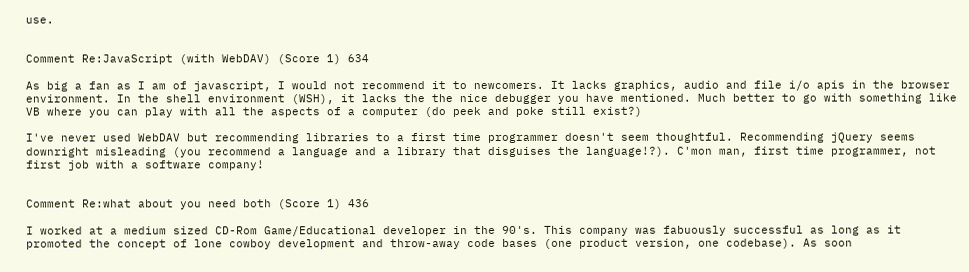use.


Comment Re:JavaScript (with WebDAV) (Score 1) 634

As big a fan as I am of javascript, I would not recommend it to newcomers. It lacks graphics, audio and file i/o apis in the browser environment. In the shell environment (WSH), it lacks the the nice debugger you have mentioned. Much better to go with something like VB where you can play with all the aspects of a computer (do peek and poke still exist?)

I've never used WebDAV but recommending libraries to a first time programmer doesn't seem thoughtful. Recommending jQuery seems downright misleading (you recommend a language and a library that disguises the language!?). C'mon man, first time programmer, not first job with a software company!


Comment Re:what about you need both (Score 1) 436

I worked at a medium sized CD-Rom Game/Educational developer in the 90's. This company was fabuously successful as long as it promoted the concept of lone cowboy development and throw-away code bases (one product version, one codebase). As soon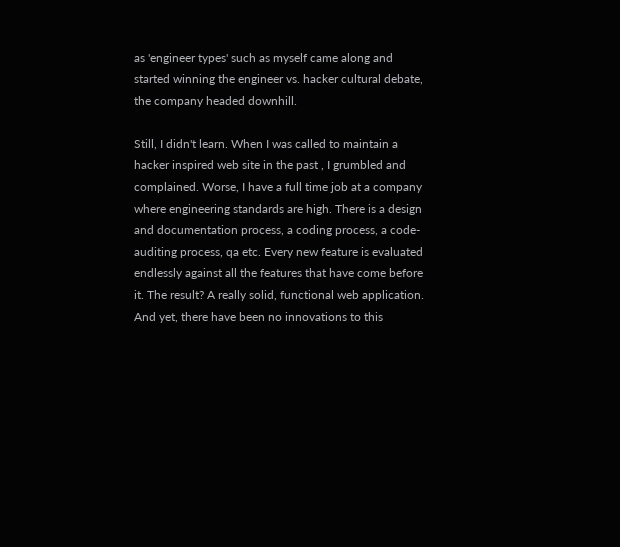as 'engineer types' such as myself came along and started winning the engineer vs. hacker cultural debate, the company headed downhill.

Still, I didn't learn. When I was called to maintain a hacker inspired web site in the past , I grumbled and complained. Worse, I have a full time job at a company where engineering standards are high. There is a design and documentation process, a coding process, a code-auditing process, qa etc. Every new feature is evaluated endlessly against all the features that have come before it. The result? A really solid, functional web application. And yet, there have been no innovations to this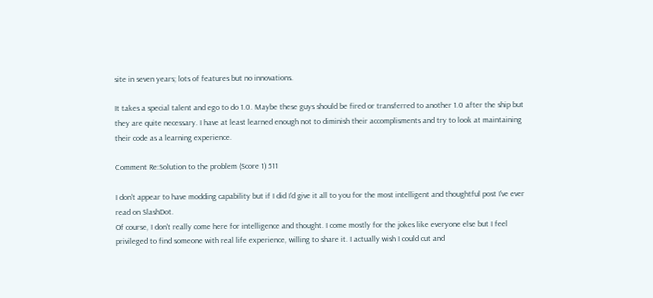site in seven years; lots of features but no innovations.

It takes a special talent and ego to do 1.0. Maybe these guys should be fired or transferred to another 1.0 after the ship but they are quite necessary. I have at least learned enough not to diminish their accomplisments and try to look at maintaining their code as a learning experience.

Comment Re:Solution to the problem (Score 1) 511

I don't appear to have modding capability but if I did I'd give it all to you for the most intelligent and thoughtful post I've ever read on SlashDot.
Of course, I don't really come here for intelligence and thought. I come mostly for the jokes like everyone else but I feel privileged to find someone with real life experience, willing to share it. I actually wish I could cut and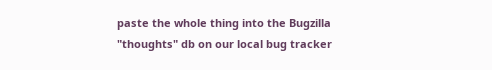paste the whole thing into the Bugzilla "thoughts" db on our local bug tracker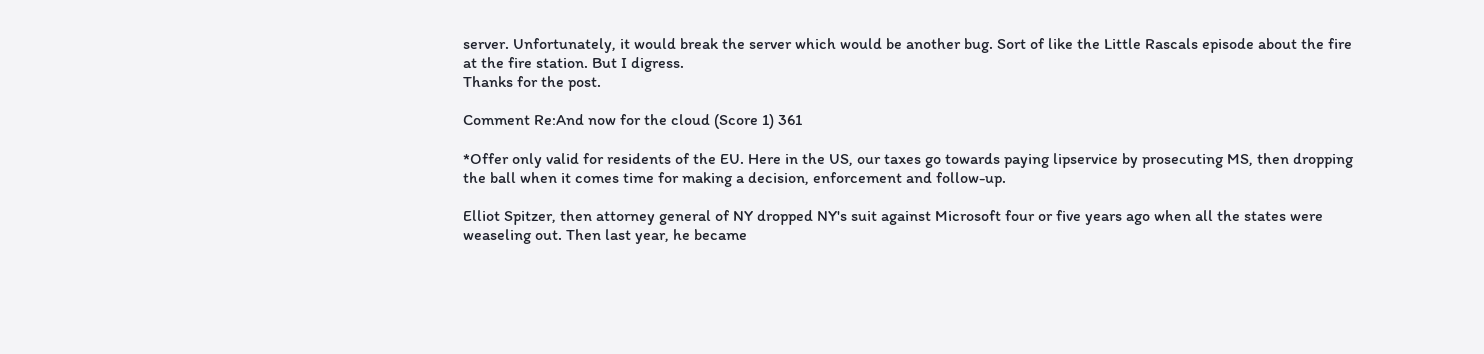server. Unfortunately, it would break the server which would be another bug. Sort of like the Little Rascals episode about the fire at the fire station. But I digress.
Thanks for the post.

Comment Re:And now for the cloud (Score 1) 361

*Offer only valid for residents of the EU. Here in the US, our taxes go towards paying lipservice by prosecuting MS, then dropping the ball when it comes time for making a decision, enforcement and follow-up.

Elliot Spitzer, then attorney general of NY dropped NY's suit against Microsoft four or five years ago when all the states were weaseling out. Then last year, he became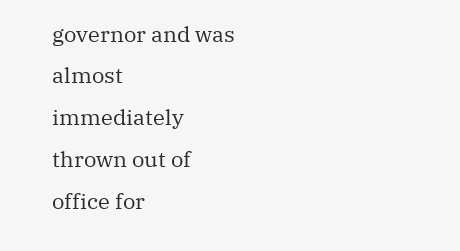governor and was almost immediately thrown out of office for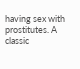having sex with prostitutes. A classic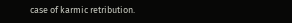case of karmic retribution.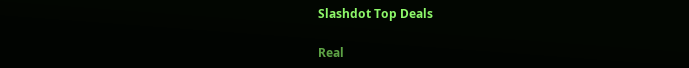Slashdot Top Deals

Real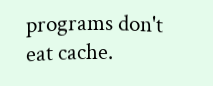programs don't eat cache.